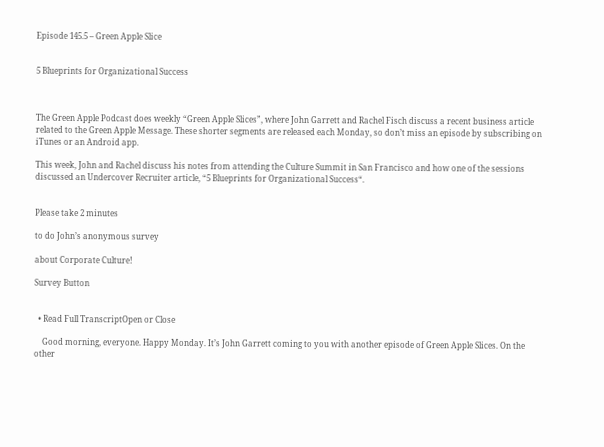Episode 145.5 – Green Apple Slice


5 Blueprints for Organizational Success



The Green Apple Podcast does weekly “Green Apple Slices”, where John Garrett and Rachel Fisch discuss a recent business article related to the Green Apple Message. These shorter segments are released each Monday, so don’t miss an episode by subscribing on iTunes or an Android app.

This week, John and Rachel discuss his notes from attending the Culture Summit in San Francisco and how one of the sessions discussed an Undercover Recruiter article, “5 Blueprints for Organizational Success“.


Please take 2 minutes

to do John’s anonymous survey

about Corporate Culture!

Survey Button


  • Read Full TranscriptOpen or Close

    Good morning, everyone. Happy Monday. It’s John Garrett coming to you with another episode of Green Apple Slices. On the other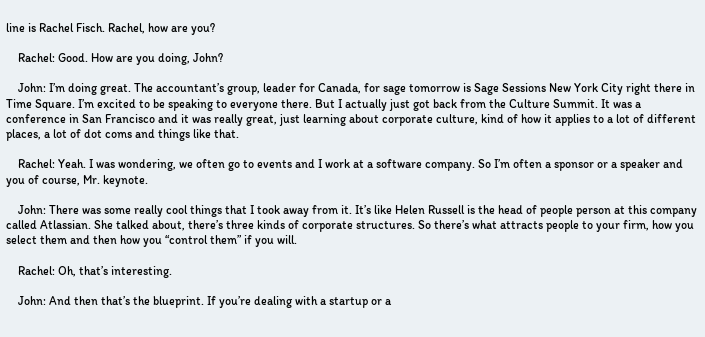line is Rachel Fisch. Rachel, how are you?

    Rachel: Good. How are you doing, John?

    John: I’m doing great. The accountant’s group, leader for Canada, for sage tomorrow is Sage Sessions New York City right there in Time Square. I’m excited to be speaking to everyone there. But I actually just got back from the Culture Summit. It was a conference in San Francisco and it was really great, just learning about corporate culture, kind of how it applies to a lot of different places, a lot of dot coms and things like that.

    Rachel: Yeah. I was wondering, we often go to events and I work at a software company. So I’m often a sponsor or a speaker and you of course, Mr. keynote.

    John: There was some really cool things that I took away from it. It’s like Helen Russell is the head of people person at this company called Atlassian. She talked about, there’s three kinds of corporate structures. So there’s what attracts people to your firm, how you select them and then how you “control them” if you will.

    Rachel: Oh, that’s interesting.

    John: And then that’s the blueprint. If you’re dealing with a startup or a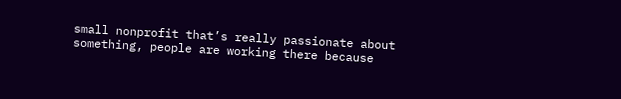small nonprofit that’s really passionate about something, people are working there because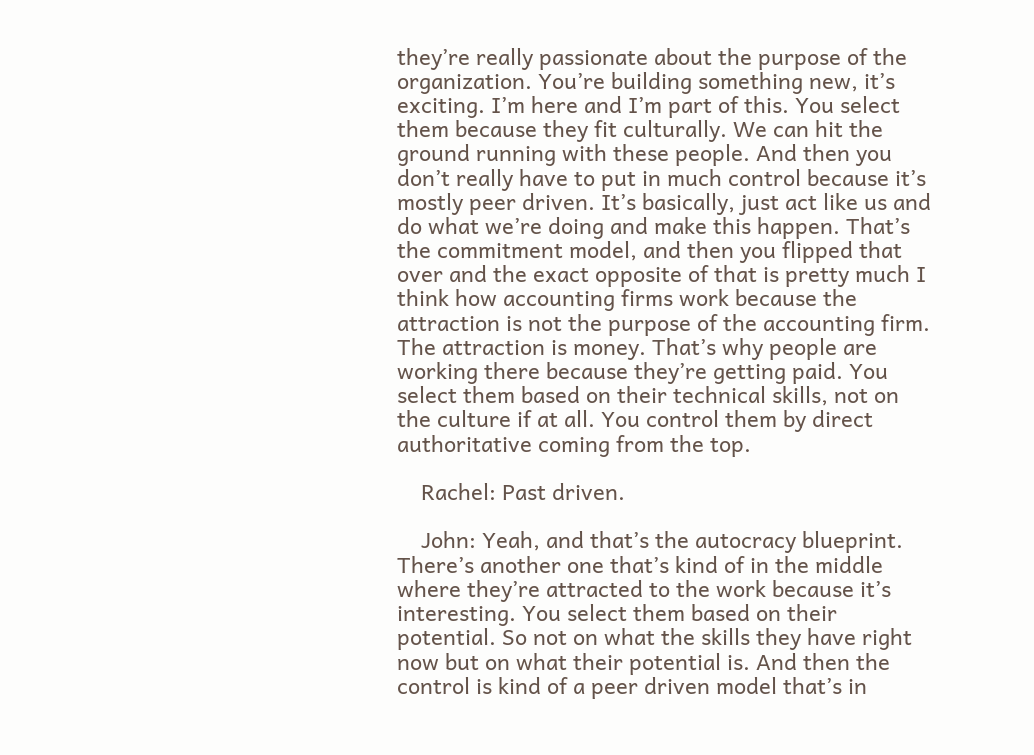they’re really passionate about the purpose of the organization. You’re building something new, it’s exciting. I’m here and I’m part of this. You select them because they fit culturally. We can hit the ground running with these people. And then you don’t really have to put in much control because it’s mostly peer driven. It’s basically, just act like us and do what we’re doing and make this happen. That’s the commitment model, and then you flipped that over and the exact opposite of that is pretty much I think how accounting firms work because the attraction is not the purpose of the accounting firm. The attraction is money. That’s why people are working there because they’re getting paid. You select them based on their technical skills, not on the culture if at all. You control them by direct authoritative coming from the top.

    Rachel: Past driven.

    John: Yeah, and that’s the autocracy blueprint. There’s another one that’s kind of in the middle where they’re attracted to the work because it’s interesting. You select them based on their potential. So not on what the skills they have right now but on what their potential is. And then the control is kind of a peer driven model that’s in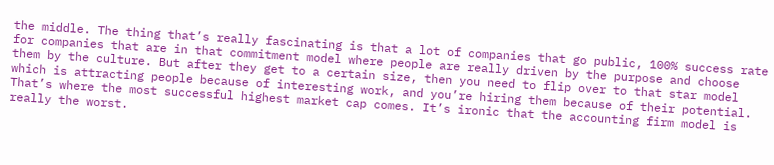the middle. The thing that’s really fascinating is that a lot of companies that go public, 100% success rate for companies that are in that commitment model where people are really driven by the purpose and choose them by the culture. But after they get to a certain size, then you need to flip over to that star model which is attracting people because of interesting work, and you’re hiring them because of their potential. That’s where the most successful highest market cap comes. It’s ironic that the accounting firm model is really the worst.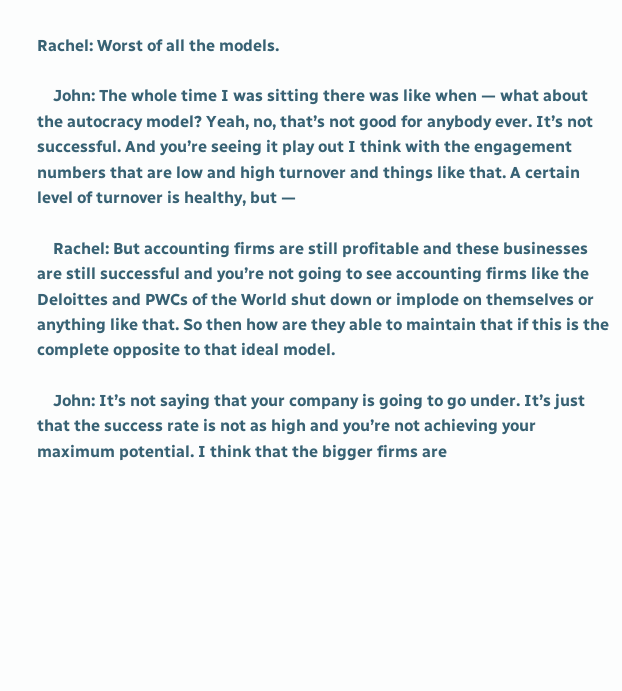Rachel: Worst of all the models.

    John: The whole time I was sitting there was like when — what about the autocracy model? Yeah, no, that’s not good for anybody ever. It’s not successful. And you’re seeing it play out I think with the engagement numbers that are low and high turnover and things like that. A certain level of turnover is healthy, but —

    Rachel: But accounting firms are still profitable and these businesses are still successful and you’re not going to see accounting firms like the Deloittes and PWCs of the World shut down or implode on themselves or anything like that. So then how are they able to maintain that if this is the complete opposite to that ideal model.

    John: It’s not saying that your company is going to go under. It’s just that the success rate is not as high and you’re not achieving your maximum potential. I think that the bigger firms are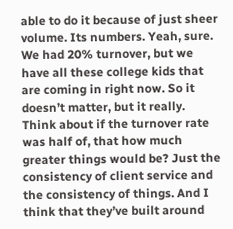able to do it because of just sheer volume. Its numbers. Yeah, sure. We had 20% turnover, but we have all these college kids that are coming in right now. So it doesn’t matter, but it really. Think about if the turnover rate was half of, that how much greater things would be? Just the consistency of client service and the consistency of things. And I think that they’ve built around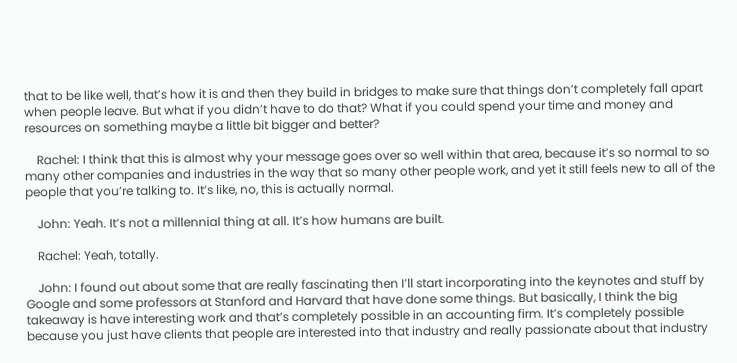that to be like well, that’s how it is and then they build in bridges to make sure that things don’t completely fall apart when people leave. But what if you didn’t have to do that? What if you could spend your time and money and resources on something maybe a little bit bigger and better?

    Rachel: I think that this is almost why your message goes over so well within that area, because it’s so normal to so many other companies and industries in the way that so many other people work, and yet it still feels new to all of the people that you’re talking to. It’s like, no, this is actually normal.

    John: Yeah. It’s not a millennial thing at all. It’s how humans are built.

    Rachel: Yeah, totally.

    John: I found out about some that are really fascinating then I’ll start incorporating into the keynotes and stuff by Google and some professors at Stanford and Harvard that have done some things. But basically, I think the big takeaway is have interesting work and that’s completely possible in an accounting firm. It’s completely possible because you just have clients that people are interested into that industry and really passionate about that industry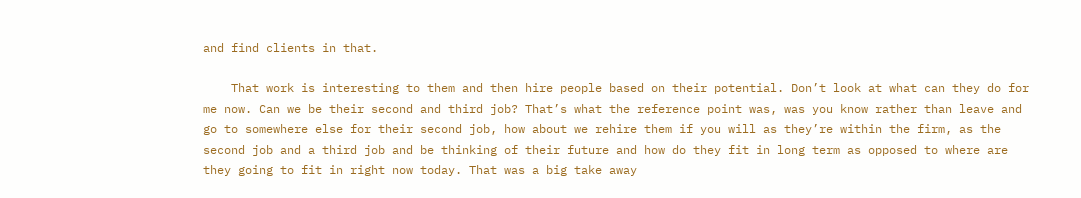and find clients in that.

    That work is interesting to them and then hire people based on their potential. Don’t look at what can they do for me now. Can we be their second and third job? That’s what the reference point was, was you know rather than leave and go to somewhere else for their second job, how about we rehire them if you will as they’re within the firm, as the second job and a third job and be thinking of their future and how do they fit in long term as opposed to where are they going to fit in right now today. That was a big take away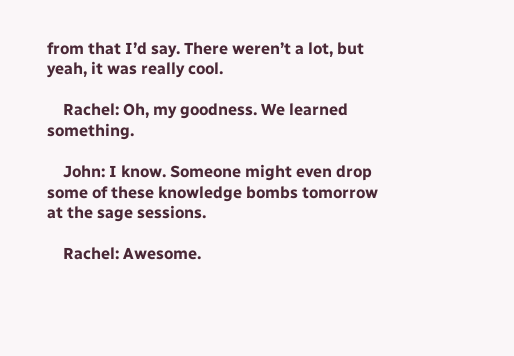from that I’d say. There weren’t a lot, but yeah, it was really cool.

    Rachel: Oh, my goodness. We learned something.

    John: I know. Someone might even drop some of these knowledge bombs tomorrow at the sage sessions.

    Rachel: Awesome.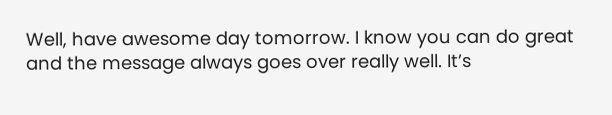Well, have awesome day tomorrow. I know you can do great and the message always goes over really well. It’s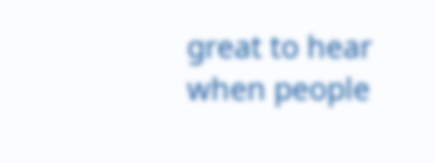great to hear when people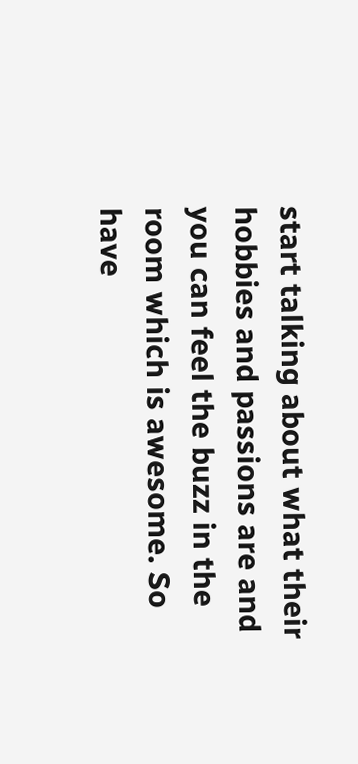start talking about what their hobbies and passions are and you can feel the buzz in the room which is awesome. So have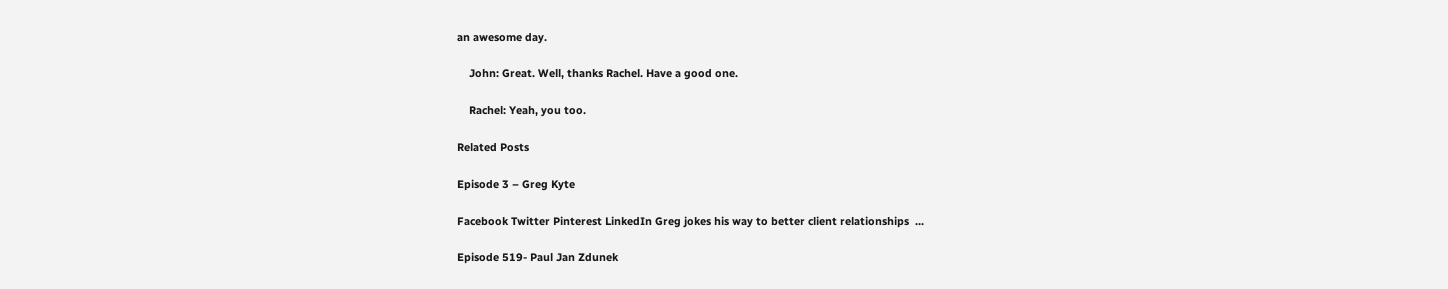an awesome day.

    John: Great. Well, thanks Rachel. Have a good one.

    Rachel: Yeah, you too.

Related Posts

Episode 3 – Greg Kyte

Facebook Twitter Pinterest LinkedIn Greg jokes his way to better client relationships  ...

Episode 519- Paul Jan Zdunek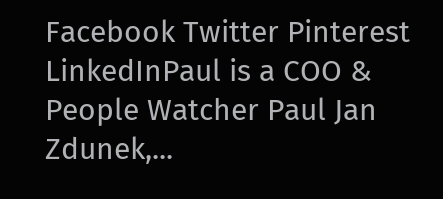Facebook Twitter Pinterest LinkedInPaul is a COO & People Watcher Paul Jan Zdunek,...